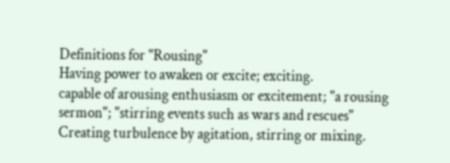Definitions for "Rousing"
Having power to awaken or excite; exciting.
capable of arousing enthusiasm or excitement; "a rousing sermon"; "stirring events such as wars and rescues"
Creating turbulence by agitation, stirring or mixing.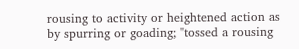rousing to activity or heightened action as by spurring or goading; "tossed a rousing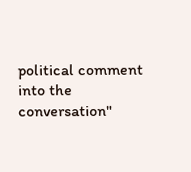political comment into the conversation"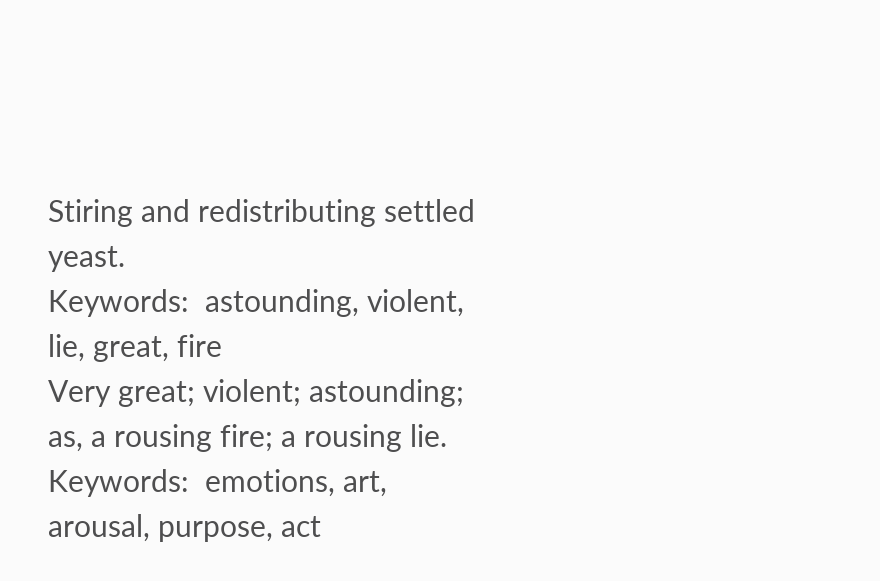Stiring and redistributing settled yeast.
Keywords:  astounding, violent, lie, great, fire
Very great; violent; astounding; as, a rousing fire; a rousing lie.
Keywords:  emotions, art, arousal, purpose, act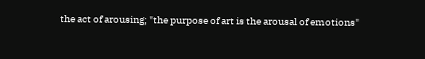the act of arousing; "the purpose of art is the arousal of emotions"